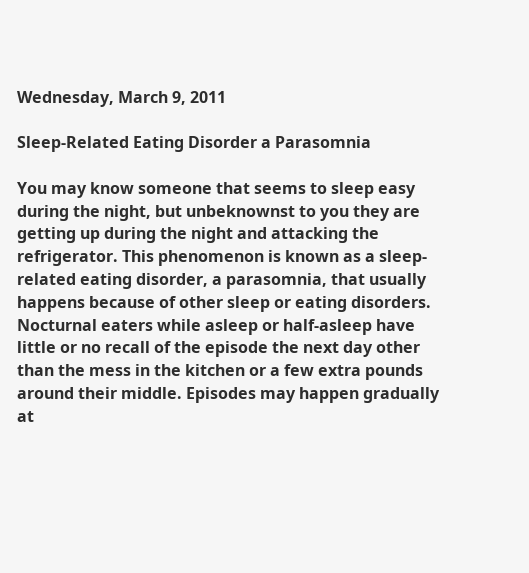Wednesday, March 9, 2011

Sleep-Related Eating Disorder a Parasomnia

You may know someone that seems to sleep easy during the night, but unbeknownst to you they are getting up during the night and attacking the refrigerator. This phenomenon is known as a sleep-related eating disorder, a parasomnia, that usually happens because of other sleep or eating disorders. Nocturnal eaters while asleep or half-asleep have little or no recall of the episode the next day other than the mess in the kitchen or a few extra pounds around their middle. Episodes may happen gradually at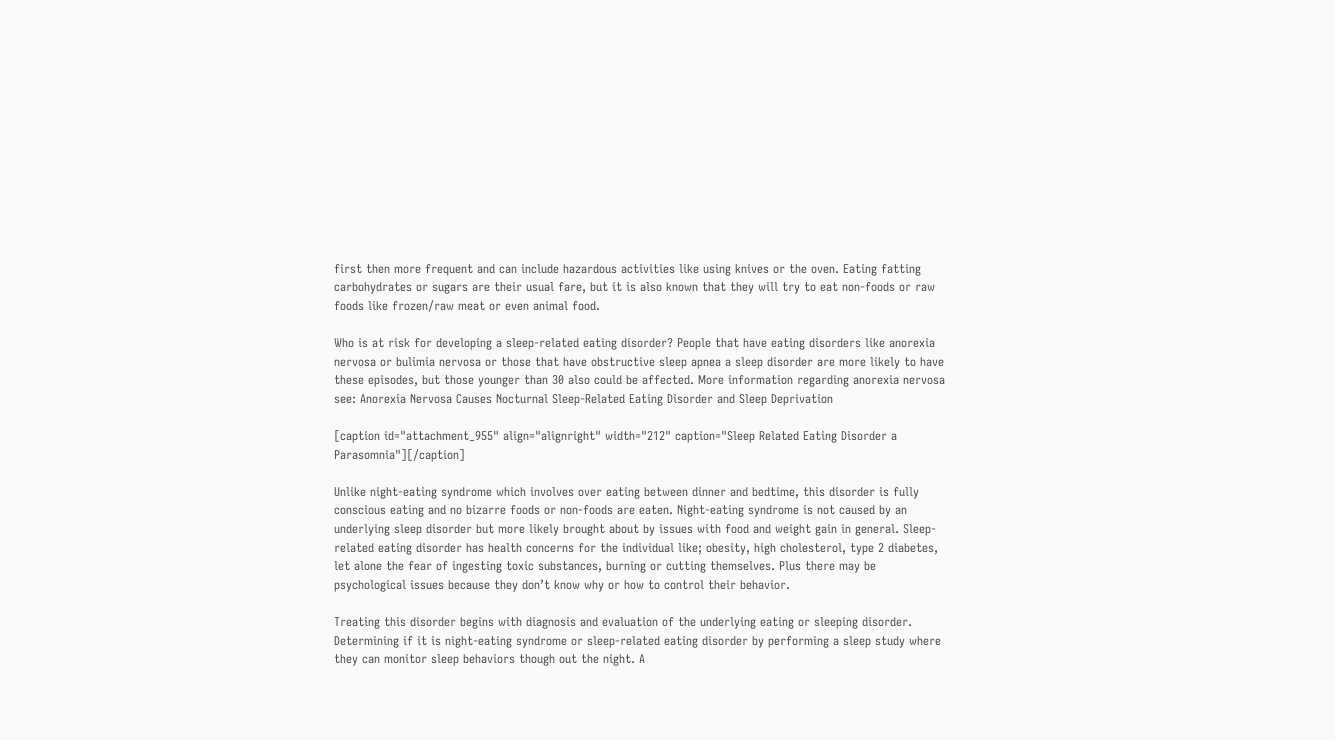first then more frequent and can include hazardous activities like using knives or the oven. Eating fatting carbohydrates or sugars are their usual fare, but it is also known that they will try to eat non-foods or raw foods like frozen/raw meat or even animal food.

Who is at risk for developing a sleep-related eating disorder? People that have eating disorders like anorexia nervosa or bulimia nervosa or those that have obstructive sleep apnea a sleep disorder are more likely to have these episodes, but those younger than 30 also could be affected. More information regarding anorexia nervosa see: Anorexia Nervosa Causes Nocturnal Sleep-Related Eating Disorder and Sleep Deprivation

[caption id="attachment_955" align="alignright" width="212" caption="Sleep Related Eating Disorder a Parasomnia"][/caption]

Unlike night-eating syndrome which involves over eating between dinner and bedtime, this disorder is fully conscious eating and no bizarre foods or non-foods are eaten. Night-eating syndrome is not caused by an underlying sleep disorder but more likely brought about by issues with food and weight gain in general. Sleep-related eating disorder has health concerns for the individual like; obesity, high cholesterol, type 2 diabetes, let alone the fear of ingesting toxic substances, burning or cutting themselves. Plus there may be psychological issues because they don’t know why or how to control their behavior.

Treating this disorder begins with diagnosis and evaluation of the underlying eating or sleeping disorder. Determining if it is night-eating syndrome or sleep-related eating disorder by performing a sleep study where they can monitor sleep behaviors though out the night. A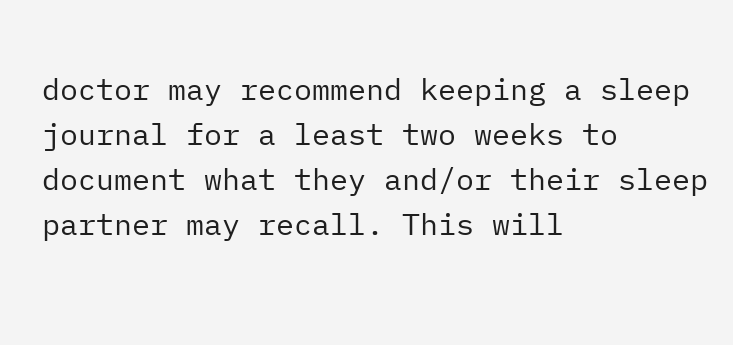doctor may recommend keeping a sleep journal for a least two weeks to document what they and/or their sleep partner may recall. This will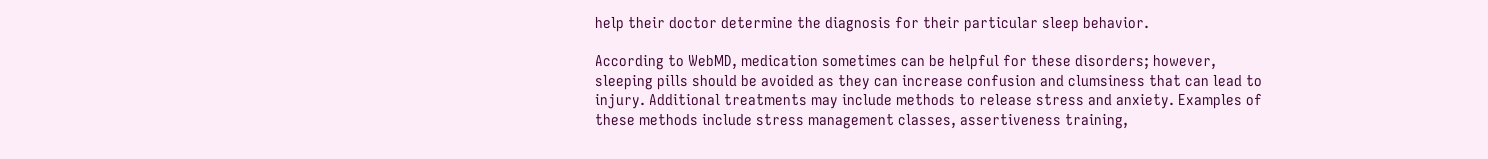help their doctor determine the diagnosis for their particular sleep behavior.

According to WebMD, medication sometimes can be helpful for these disorders; however, sleeping pills should be avoided as they can increase confusion and clumsiness that can lead to injury. Additional treatments may include methods to release stress and anxiety. Examples of these methods include stress management classes, assertiveness training,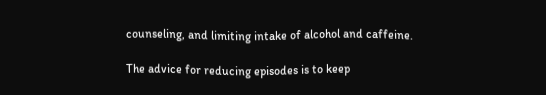counseling, and limiting intake of alcohol and caffeine.

The advice for reducing episodes is to keep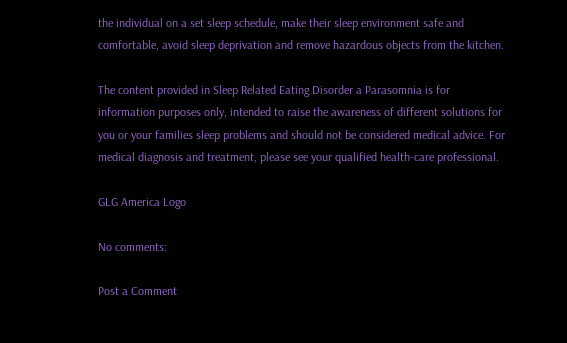the individual on a set sleep schedule, make their sleep environment safe and comfortable, avoid sleep deprivation and remove hazardous objects from the kitchen.

The content provided in Sleep Related Eating Disorder a Parasomnia is for information purposes only, intended to raise the awareness of different solutions for you or your families sleep problems and should not be considered medical advice. For medical diagnosis and treatment, please see your qualified health-care professional.

GLG America Logo

No comments:

Post a Comment